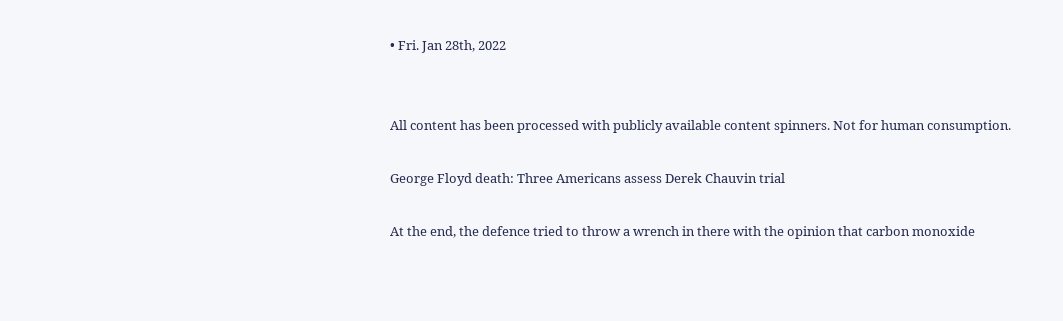• Fri. Jan 28th, 2022


All content has been processed with publicly available content spinners. Not for human consumption.

George Floyd death: Three Americans assess Derek Chauvin trial

At the end, the defence tried to throw a wrench in there with the opinion that carbon monoxide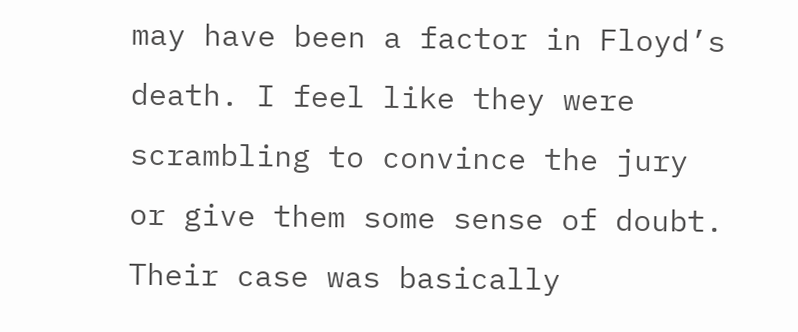may have been a factor in Floyd’s death. I feel like they were scrambling to convince the jury or give them some sense of doubt. Their case was basically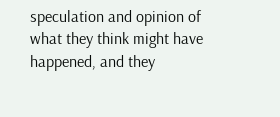speculation and opinion of what they think might have happened, and they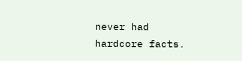never had hardcore facts.